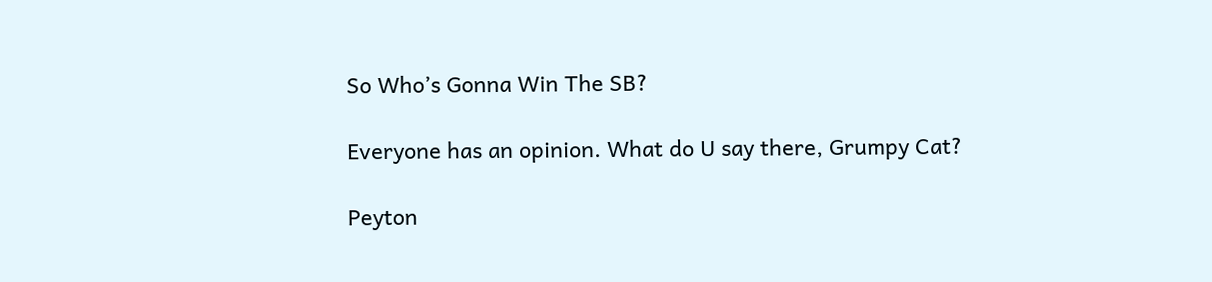So Who’s Gonna Win The SB?

Everyone has an opinion. What do U say there, Grumpy Cat?

Peyton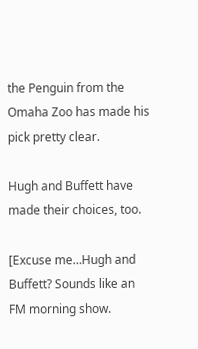the Penguin from the Omaha Zoo has made his pick pretty clear.

Hugh and Buffett have made their choices, too.

[Excuse me…Hugh and Buffett? Sounds like an FM morning show.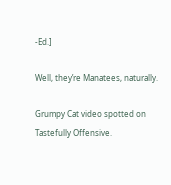-Ed.]

Well, they’re Manatees, naturally.

Grumpy Cat video spotted on Tastefully Offensive.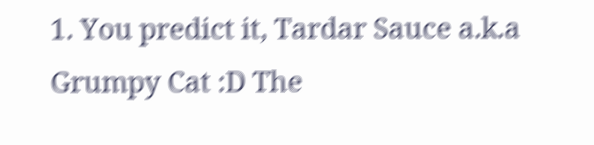1. You predict it, Tardar Sauce a.k.a Grumpy Cat :D The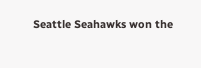Seattle Seahawks won the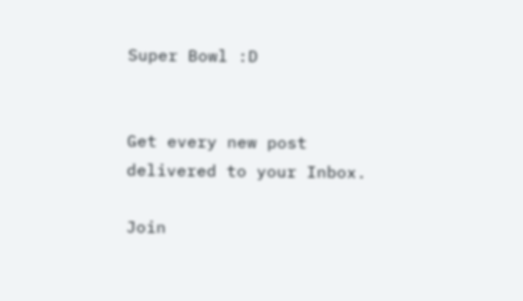Super Bowl :D


Get every new post delivered to your Inbox.

Join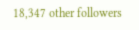18,347 other followers